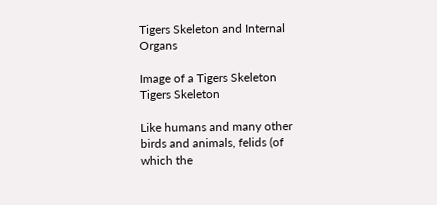Tigers Skeleton and Internal Organs

Image of a Tigers Skeleton
Tigers Skeleton

Like humans and many other birds and animals, felids (of which the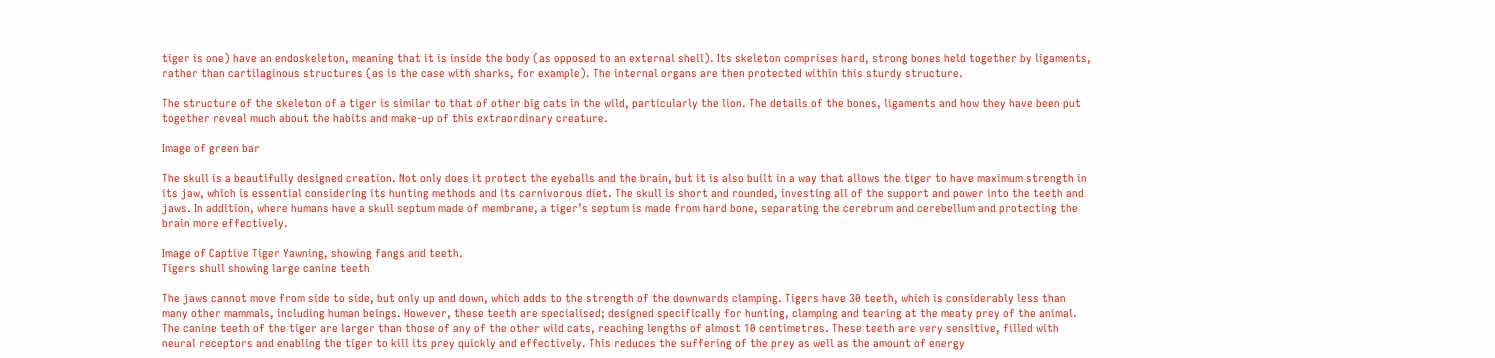tiger is one) have an endoskeleton, meaning that it is inside the body (as opposed to an external shell). Its skeleton comprises hard, strong bones held together by ligaments, rather than cartilaginous structures (as is the case with sharks, for example). The internal organs are then protected within this sturdy structure.

The structure of the skeleton of a tiger is similar to that of other big cats in the wild, particularly the lion. The details of the bones, ligaments and how they have been put together reveal much about the habits and make-up of this extraordinary creature.

Image of green bar

The skull is a beautifully designed creation. Not only does it protect the eyeballs and the brain, but it is also built in a way that allows the tiger to have maximum strength in its jaw, which is essential considering its hunting methods and its carnivorous diet. The skull is short and rounded, investing all of the support and power into the teeth and jaws. In addition, where humans have a skull septum made of membrane, a tiger’s septum is made from hard bone, separating the cerebrum and cerebellum and protecting the brain more effectively.

Image of Captive Tiger Yawning, showing fangs and teeth.
Tigers shull showing large canine teeth

The jaws cannot move from side to side, but only up and down, which adds to the strength of the downwards clamping. Tigers have 30 teeth, which is considerably less than many other mammals, including human beings. However, these teeth are specialised; designed specifically for hunting, clamping and tearing at the meaty prey of the animal. The canine teeth of the tiger are larger than those of any of the other wild cats, reaching lengths of almost 10 centimetres. These teeth are very sensitive, filled with neural receptors and enabling the tiger to kill its prey quickly and effectively. This reduces the suffering of the prey as well as the amount of energy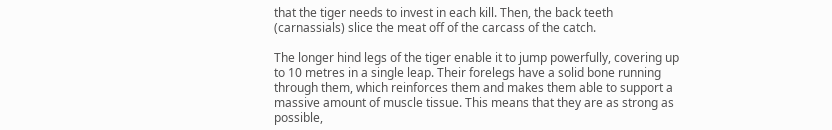that the tiger needs to invest in each kill. Then, the back teeth (carnassials) slice the meat off of the carcass of the catch.

The longer hind legs of the tiger enable it to jump powerfully, covering up to 10 metres in a single leap. Their forelegs have a solid bone running through them, which reinforces them and makes them able to support a massive amount of muscle tissue. This means that they are as strong as possible,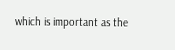which is important as the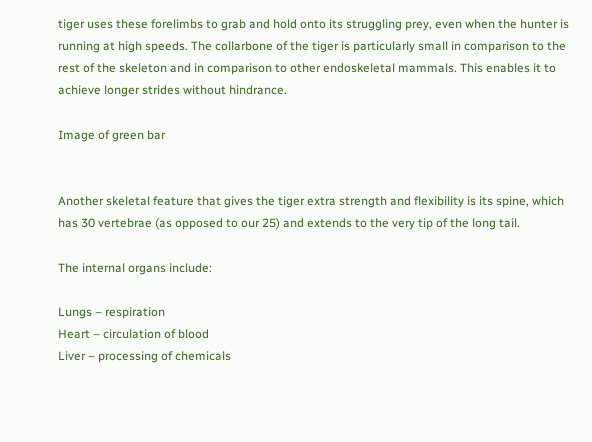tiger uses these forelimbs to grab and hold onto its struggling prey, even when the hunter is running at high speeds. The collarbone of the tiger is particularly small in comparison to the rest of the skeleton and in comparison to other endoskeletal mammals. This enables it to achieve longer strides without hindrance.

Image of green bar


Another skeletal feature that gives the tiger extra strength and flexibility is its spine, which has 30 vertebrae (as opposed to our 25) and extends to the very tip of the long tail.

The internal organs include:

Lungs – respiration
Heart – circulation of blood
Liver – processing of chemicals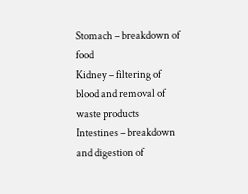Stomach – breakdown of food
Kidney – filtering of blood and removal of waste products
Intestines – breakdown and digestion of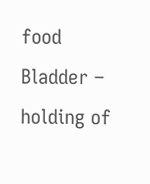food
Bladder – holding of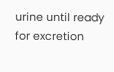urine until ready for excretion